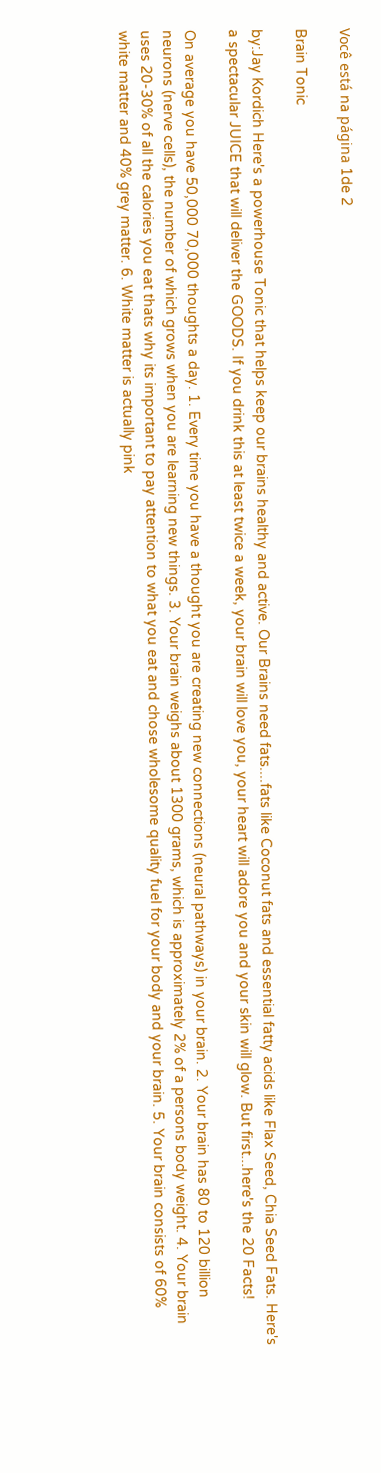Você está na página 1de 2

Brain Tonic

by:Jay Kordich Here's a powerhouse Tonic that helps keep our brains healthy and active. Our Brains need fats....fats like Coconut fats and essential fatty acids like Flax Seed, Chia Seed Fats. Here's a spectacular JUICE that will deliver the GOODS. If you drink this at least twice a week, your brain will love you, your heart will adore you and your skin will glow. But first...here's the 20 Facts!

On average you have 50,000 70,000 thoughts a day. 1. Every time you have a thought you are creating new connections (neural pathways) in your brain. 2. Your brain has 80 to 120 billion neurons (nerve cells), the number of which grows when you are learning new things. 3. Your brain weighs about 1300 grams, which is approximately 2% of a persons body weight. 4. Your brain uses 20-30% of all the calories you eat thats why its important to pay attention to what you eat and chose wholesome quality fuel for your body and your brain. 5. Your brain consists of 60% white matter and 40% grey matter. 6. White matter is actually pink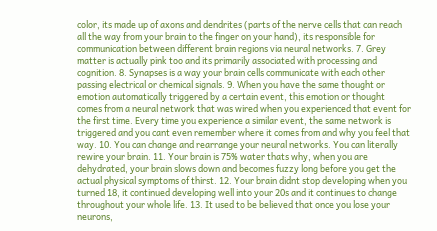color, its made up of axons and dendrites (parts of the nerve cells that can reach all the way from your brain to the finger on your hand), its responsible for communication between different brain regions via neural networks. 7. Grey matter is actually pink too and its primarily associated with processing and cognition. 8. Synapses is a way your brain cells communicate with each other passing electrical or chemical signals. 9. When you have the same thought or emotion automatically triggered by a certain event, this emotion or thought comes from a neural network that was wired when you experienced that event for the first time. Every time you experience a similar event, the same network is triggered and you cant even remember where it comes from and why you feel that way. 10. You can change and rearrange your neural networks. You can literally rewire your brain. 11. Your brain is 75% water thats why, when you are dehydrated, your brain slows down and becomes fuzzy long before you get the actual physical symptoms of thirst. 12. Your brain didnt stop developing when you turned 18, it continued developing well into your 20s and it continues to change throughout your whole life. 13. It used to be believed that once you lose your neurons,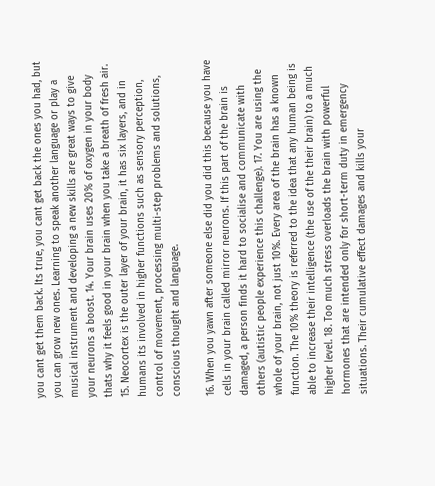you cant get them back. Its true, you cant get back the ones you had, but you can grow new ones. Learning to speak another language or play a musical instrument and developing a new skills are great ways to give your neurons a boost. 14. Your brain uses 20% of oxygen in your body thats why it feels good in your brain when you take a breath of fresh air. 15. Neocortex is the outer layer of your brain, it has six layers, and in humans its involved in higher functions such as sensory perception, control of movement, processing multi-step problems and solutions, conscious thought and language.

16. When you yawn after someone else did you did this because you have cells in your brain called mirror neurons. If this part of the brain is damaged, a person finds it hard to socialise and communicate with others (autistic people experience this challenge). 17. You are using the whole of your brain, not just 10%. Every area of the brain has a known function. The 10% theory is referred to the idea that any human being is able to increase their intelligence (the use of the their brain) to a much higher level. 18. Too much stress overloads the brain with powerful hormones that are intended only for short-term duty in emergency situations. Their cumulative effect damages and kills your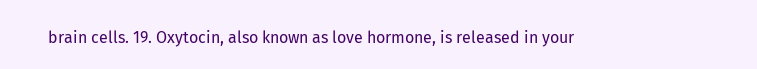brain cells. 19. Oxytocin, also known as love hormone, is released in your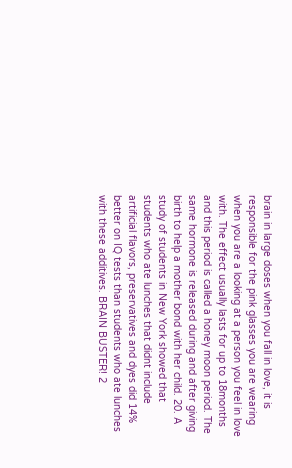brain in large doses when you fall in love, it is responsible for the pink glasses you are wearing when you are a looking at a person you feel in love with. The effect usually lasts for up to 18months and this period is called a honey moon period. The same hormone is released during and after giving birth to help a mother bond with her child. 20. A study of students in New York showed that students who ate lunches that didnt include artificial flavors, preservatives and dyes did 14% better on IQ tests than students who ate lunches with these additives. BRAIN BUSTER! 2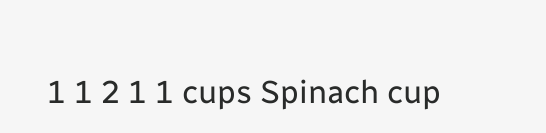1 1 2 1 1 cups Spinach cup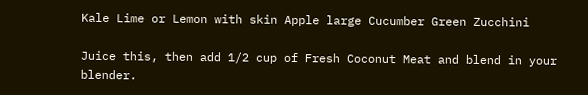Kale Lime or Lemon with skin Apple large Cucumber Green Zucchini

Juice this, then add 1/2 cup of Fresh Coconut Meat and blend in your blender.